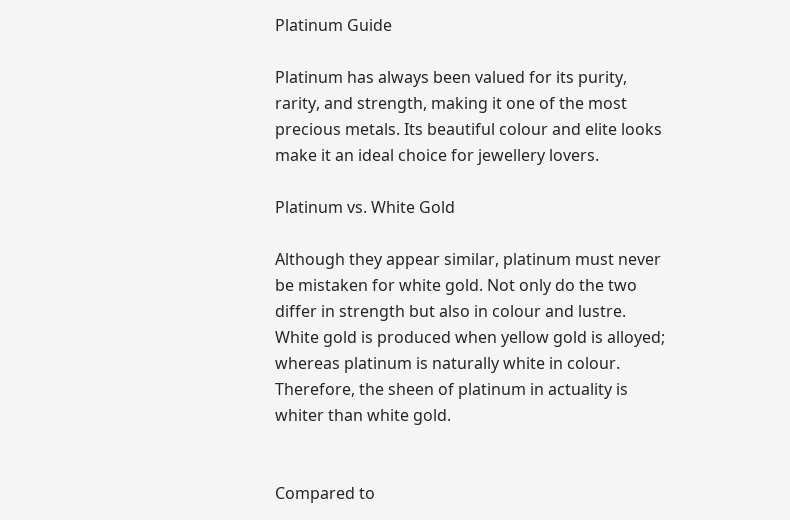Platinum Guide

Platinum has always been valued for its purity, rarity, and strength, making it one of the most precious metals. Its beautiful colour and elite looks make it an ideal choice for jewellery lovers.

Platinum vs. White Gold

Although they appear similar, platinum must never be mistaken for white gold. Not only do the two differ in strength but also in colour and lustre. White gold is produced when yellow gold is alloyed; whereas platinum is naturally white in colour. Therefore, the sheen of platinum in actuality is whiter than white gold.


Compared to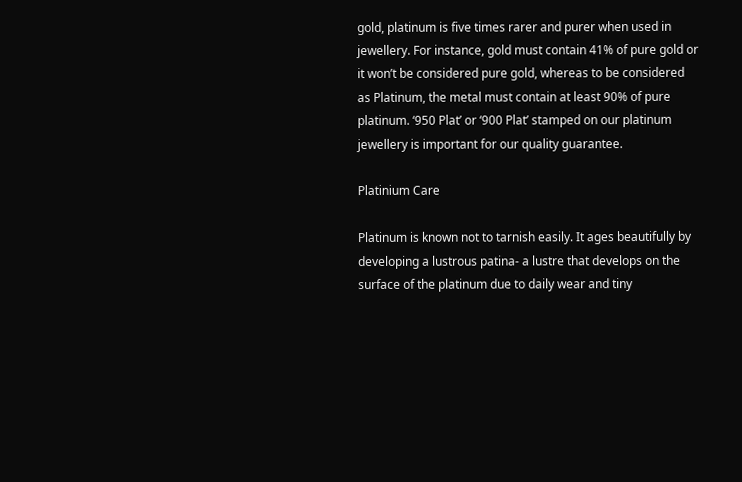gold, platinum is five times rarer and purer when used in jewellery. For instance, gold must contain 41% of pure gold or it won’t be considered pure gold, whereas to be considered as Platinum, the metal must contain at least 90% of pure platinum. ‘950 Plat’ or ‘900 Plat’ stamped on our platinum jewellery is important for our quality guarantee.

Platinium Care

Platinum is known not to tarnish easily. It ages beautifully by developing a lustrous patina- a lustre that develops on the surface of the platinum due to daily wear and tiny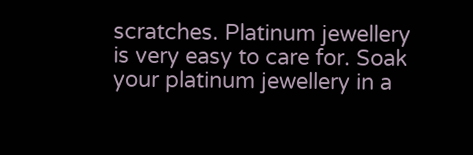scratches. Platinum jewellery is very easy to care for. Soak your platinum jewellery in a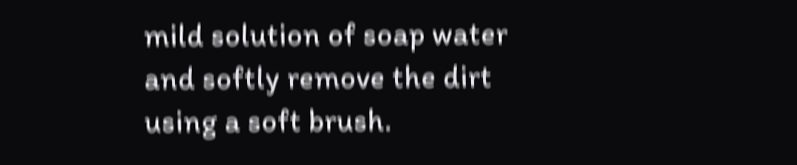mild solution of soap water and softly remove the dirt using a soft brush.